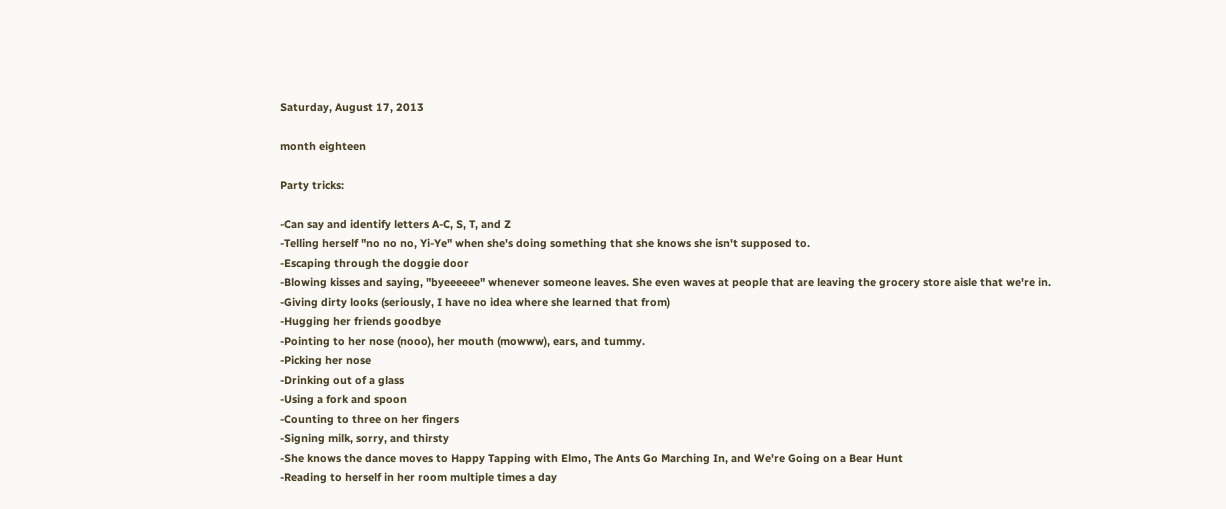Saturday, August 17, 2013

month eighteen

Party tricks:

-Can say and identify letters A-C, S, T, and Z
-Telling herself "no no no, Yi-Ye" when she's doing something that she knows she isn't supposed to.
-Escaping through the doggie door
-Blowing kisses and saying, "byeeeeee" whenever someone leaves. She even waves at people that are leaving the grocery store aisle that we're in.
-Giving dirty looks (seriously, I have no idea where she learned that from)
-Hugging her friends goodbye
-Pointing to her nose (nooo), her mouth (mowww), ears, and tummy.
-Picking her nose
-Drinking out of a glass
-Using a fork and spoon
-Counting to three on her fingers
-Signing milk, sorry, and thirsty
-She knows the dance moves to Happy Tapping with Elmo, The Ants Go Marching In, and We're Going on a Bear Hunt
-Reading to herself in her room multiple times a day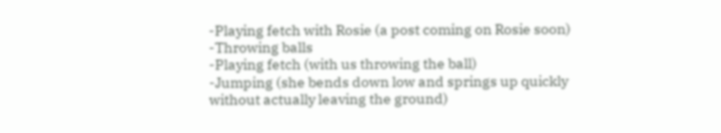-Playing fetch with Rosie (a post coming on Rosie soon)
-Throwing balls
-Playing fetch (with us throwing the ball)
-Jumping (she bends down low and springs up quickly without actually leaving the ground)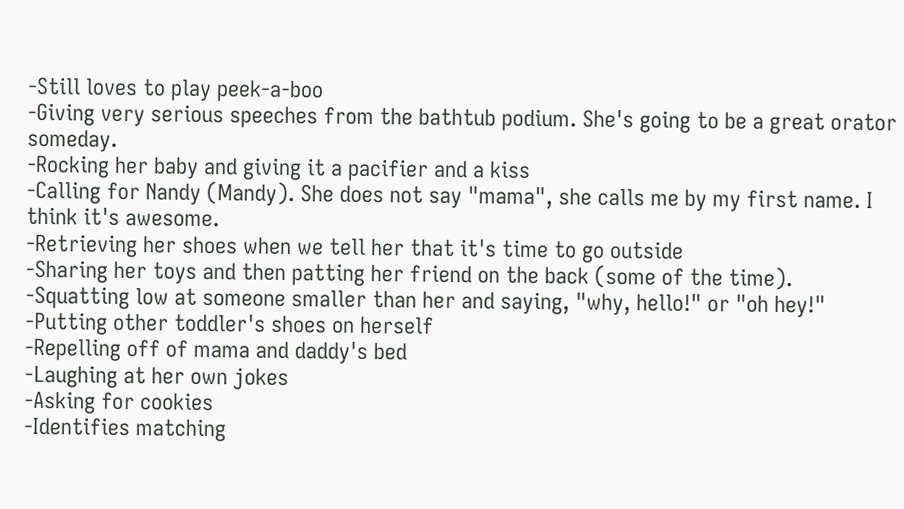-Still loves to play peek-a-boo
-Giving very serious speeches from the bathtub podium. She's going to be a great orator someday.
-Rocking her baby and giving it a pacifier and a kiss
-Calling for Nandy (Mandy). She does not say "mama", she calls me by my first name. I think it's awesome.
-Retrieving her shoes when we tell her that it's time to go outside
-Sharing her toys and then patting her friend on the back (some of the time).
-Squatting low at someone smaller than her and saying, "why, hello!" or "oh hey!"
-Putting other toddler's shoes on herself
-Repelling off of mama and daddy's bed
-Laughing at her own jokes
-Asking for cookies
-Identifies matching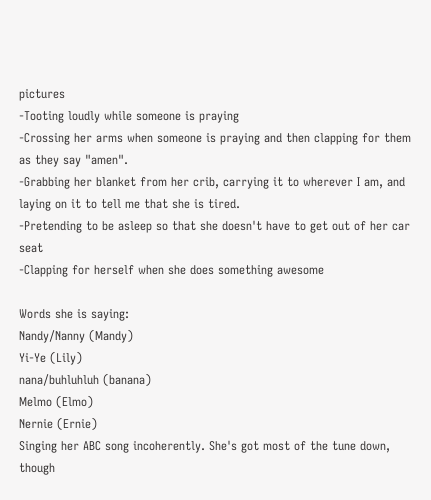pictures
-Tooting loudly while someone is praying
-Crossing her arms when someone is praying and then clapping for them as they say "amen".
-Grabbing her blanket from her crib, carrying it to wherever I am, and laying on it to tell me that she is tired.
-Pretending to be asleep so that she doesn't have to get out of her car seat
-Clapping for herself when she does something awesome

Words she is saying:
Nandy/Nanny (Mandy)
Yi-Ye (Lily)
nana/buhluhluh (banana)
Melmo (Elmo)
Nernie (Ernie)
Singing her ABC song incoherently. She's got most of the tune down, though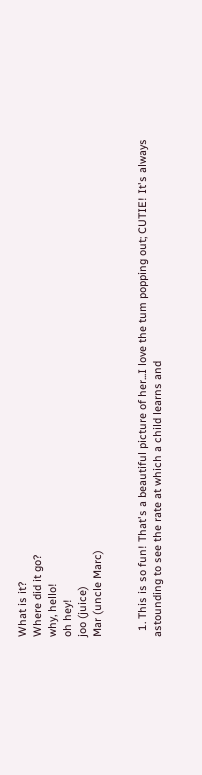What is it?
Where did it go?
why, hello!
oh hey!
joo (juice)
Mar (uncle Marc)


  1. This is so fun! That's a beautiful picture of her...I love the tum popping out; CUTIE! It's always astounding to see the rate at which a child learns and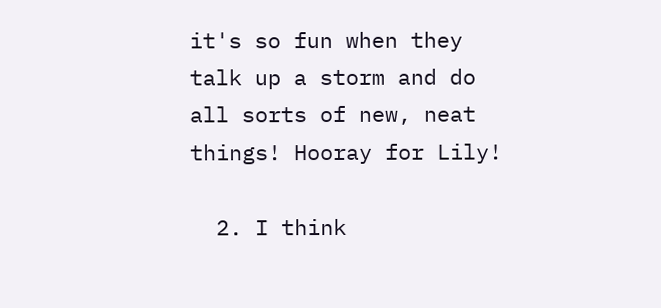it's so fun when they talk up a storm and do all sorts of new, neat things! Hooray for Lily!

  2. I think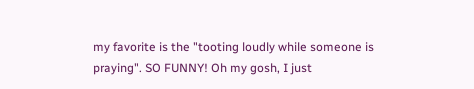my favorite is the "tooting loudly while someone is praying". SO FUNNY! Oh my gosh, I just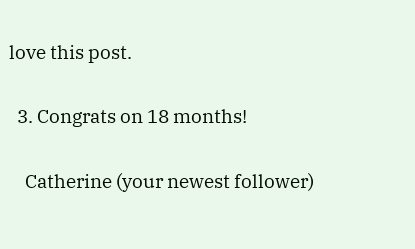love this post.

  3. Congrats on 18 months!

    Catherine (your newest follower)